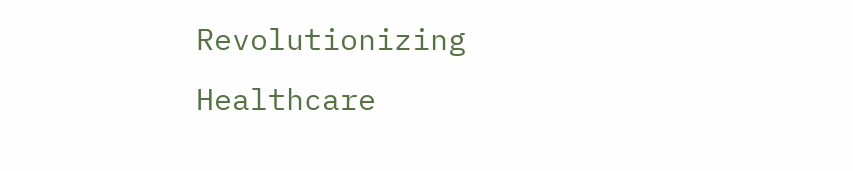Revolutionizing Healthcare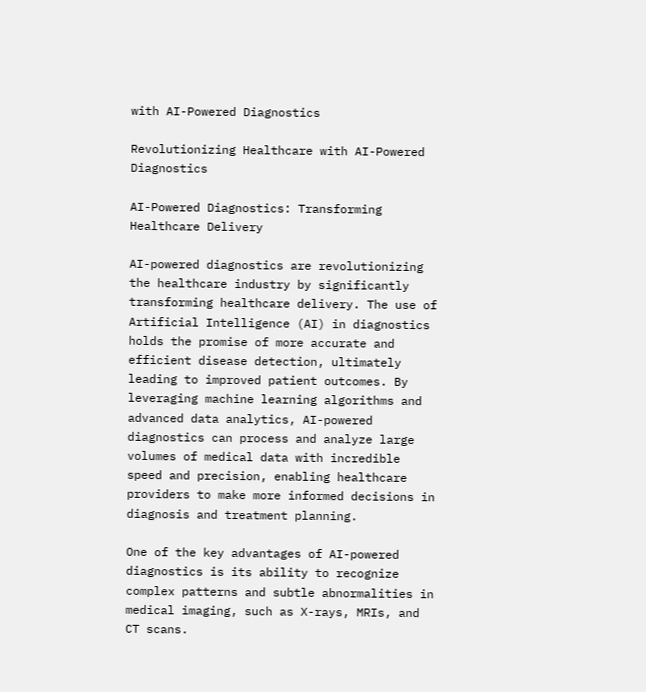with AI-Powered Diagnostics

Revolutionizing Healthcare with AI-Powered Diagnostics

AI-Powered Diagnostics: Transforming Healthcare Delivery

AI-powered diagnostics are revolutionizing the healthcare industry by significantly transforming healthcare delivery. The use of Artificial Intelligence (AI) in diagnostics holds the promise of more accurate and efficient disease detection, ultimately leading to improved patient outcomes. By leveraging machine learning algorithms and advanced data analytics, AI-powered diagnostics can process and analyze large volumes of medical data with incredible speed and precision, enabling healthcare providers to make more informed decisions in diagnosis and treatment planning.

One of the key advantages of AI-powered diagnostics is its ability to recognize complex patterns and subtle abnormalities in medical imaging, such as X-rays, MRIs, and CT scans.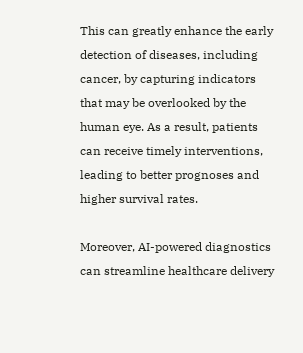This can greatly enhance the early detection of diseases, including cancer, by capturing indicators that may be overlooked by the human eye. As a result, patients can receive timely interventions, leading to better prognoses and higher survival rates.

Moreover, AI-powered diagnostics can streamline healthcare delivery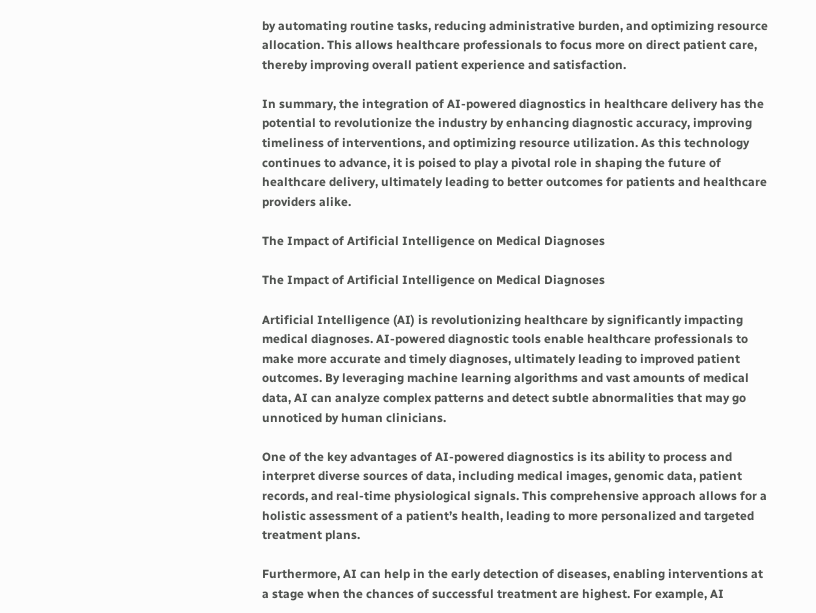by automating routine tasks, reducing administrative burden, and optimizing resource allocation. This allows healthcare professionals to focus more on direct patient care, thereby improving overall patient experience and satisfaction.

In summary, the integration of AI-powered diagnostics in healthcare delivery has the potential to revolutionize the industry by enhancing diagnostic accuracy, improving timeliness of interventions, and optimizing resource utilization. As this technology continues to advance, it is poised to play a pivotal role in shaping the future of healthcare delivery, ultimately leading to better outcomes for patients and healthcare providers alike.

The Impact of Artificial Intelligence on Medical Diagnoses

The Impact of Artificial Intelligence on Medical Diagnoses

Artificial Intelligence (AI) is revolutionizing healthcare by significantly impacting medical diagnoses. AI-powered diagnostic tools enable healthcare professionals to make more accurate and timely diagnoses, ultimately leading to improved patient outcomes. By leveraging machine learning algorithms and vast amounts of medical data, AI can analyze complex patterns and detect subtle abnormalities that may go unnoticed by human clinicians.

One of the key advantages of AI-powered diagnostics is its ability to process and interpret diverse sources of data, including medical images, genomic data, patient records, and real-time physiological signals. This comprehensive approach allows for a holistic assessment of a patient’s health, leading to more personalized and targeted treatment plans.

Furthermore, AI can help in the early detection of diseases, enabling interventions at a stage when the chances of successful treatment are highest. For example, AI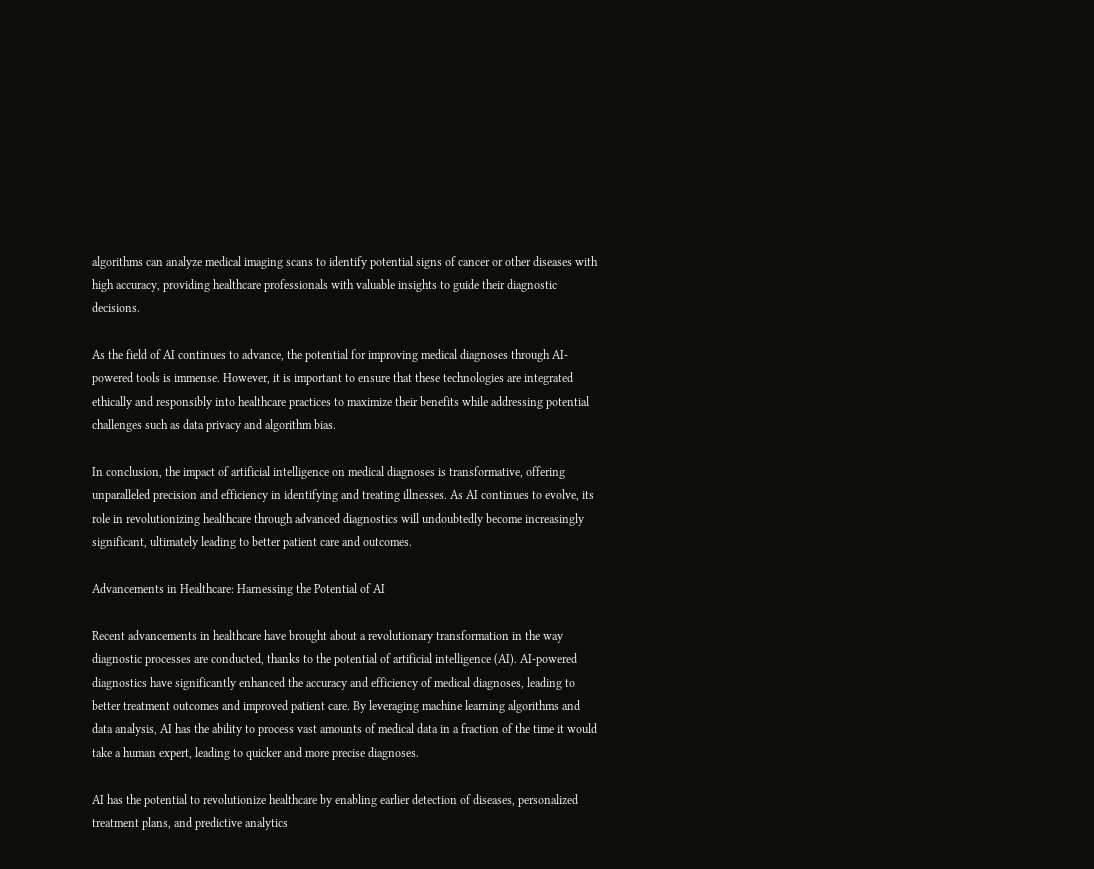algorithms can analyze medical imaging scans to identify potential signs of cancer or other diseases with high accuracy, providing healthcare professionals with valuable insights to guide their diagnostic decisions.

As the field of AI continues to advance, the potential for improving medical diagnoses through AI-powered tools is immense. However, it is important to ensure that these technologies are integrated ethically and responsibly into healthcare practices to maximize their benefits while addressing potential challenges such as data privacy and algorithm bias.

In conclusion, the impact of artificial intelligence on medical diagnoses is transformative, offering unparalleled precision and efficiency in identifying and treating illnesses. As AI continues to evolve, its role in revolutionizing healthcare through advanced diagnostics will undoubtedly become increasingly significant, ultimately leading to better patient care and outcomes.

Advancements in Healthcare: Harnessing the Potential of AI

Recent advancements in healthcare have brought about a revolutionary transformation in the way diagnostic processes are conducted, thanks to the potential of artificial intelligence (AI). AI-powered diagnostics have significantly enhanced the accuracy and efficiency of medical diagnoses, leading to better treatment outcomes and improved patient care. By leveraging machine learning algorithms and data analysis, AI has the ability to process vast amounts of medical data in a fraction of the time it would take a human expert, leading to quicker and more precise diagnoses.

AI has the potential to revolutionize healthcare by enabling earlier detection of diseases, personalized treatment plans, and predictive analytics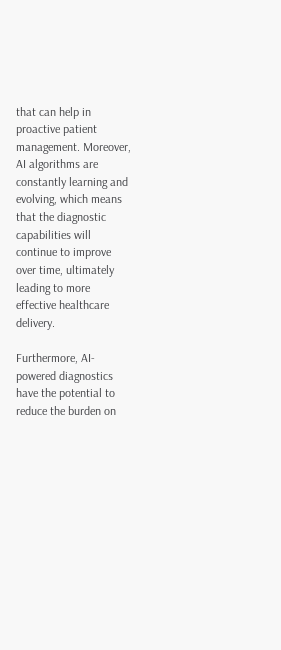that can help in proactive patient management. Moreover, AI algorithms are constantly learning and evolving, which means that the diagnostic capabilities will continue to improve over time, ultimately leading to more effective healthcare delivery.

Furthermore, AI-powered diagnostics have the potential to reduce the burden on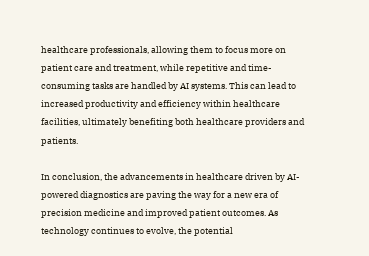healthcare professionals, allowing them to focus more on patient care and treatment, while repetitive and time-consuming tasks are handled by AI systems. This can lead to increased productivity and efficiency within healthcare facilities, ultimately benefiting both healthcare providers and patients.

In conclusion, the advancements in healthcare driven by AI-powered diagnostics are paving the way for a new era of precision medicine and improved patient outcomes. As technology continues to evolve, the potential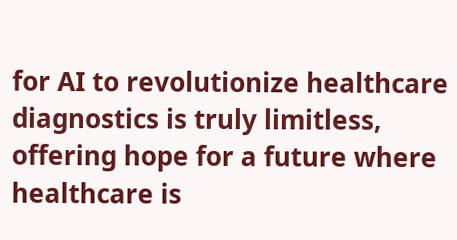for AI to revolutionize healthcare diagnostics is truly limitless, offering hope for a future where healthcare is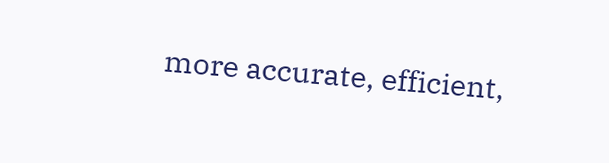more accurate, efficient,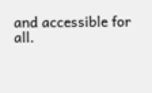and accessible for all.